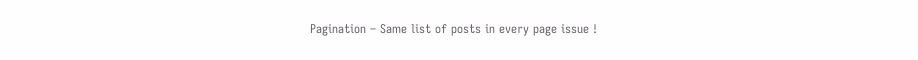Pagination – Same list of posts in every page issue !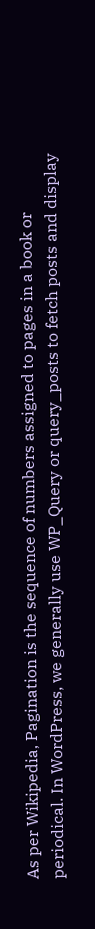As per Wikipedia, Pagination is the sequence of numbers assigned to pages in a book or periodical. In WordPress, we generally use WP_Query or query_posts to fetch posts and display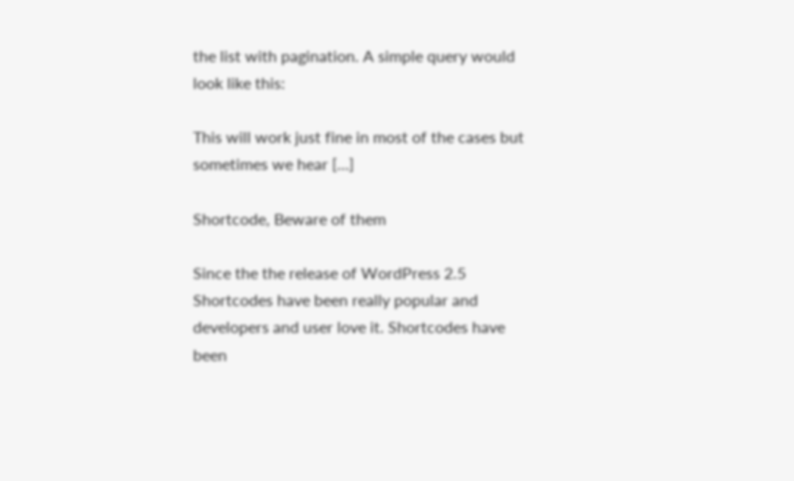the list with pagination. A simple query would look like this:

This will work just fine in most of the cases but sometimes we hear […]

Shortcode, Beware of them

Since the the release of WordPress 2.5 Shortcodes have been really popular and developers and user love it. Shortcodes have been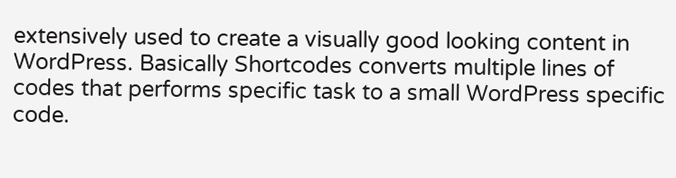extensively used to create a visually good looking content in WordPress. Basically Shortcodes converts multiple lines of codes that performs specific task to a small WordPress specific code.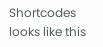Shortcodes looks like this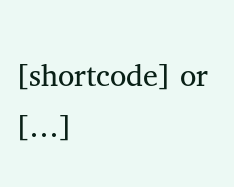[shortcode] or […]